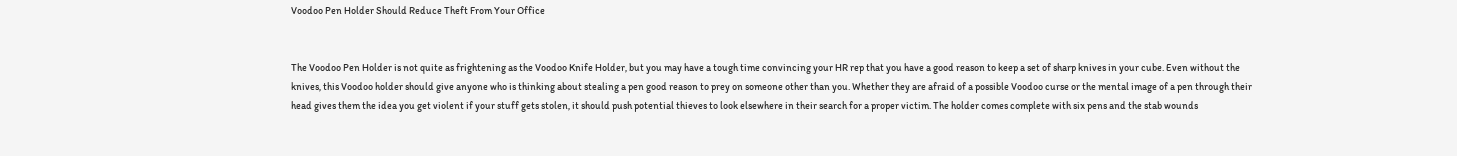Voodoo Pen Holder Should Reduce Theft From Your Office


The Voodoo Pen Holder is not quite as frightening as the Voodoo Knife Holder, but you may have a tough time convincing your HR rep that you have a good reason to keep a set of sharp knives in your cube. Even without the knives, this Voodoo holder should give anyone who is thinking about stealing a pen good reason to prey on someone other than you. Whether they are afraid of a possible Voodoo curse or the mental image of a pen through their head gives them the idea you get violent if your stuff gets stolen, it should push potential thieves to look elsewhere in their search for a proper victim. The holder comes complete with six pens and the stab wounds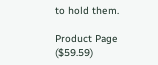to hold them.

Product Page ($59.59)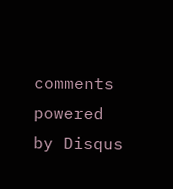comments powered by Disqus